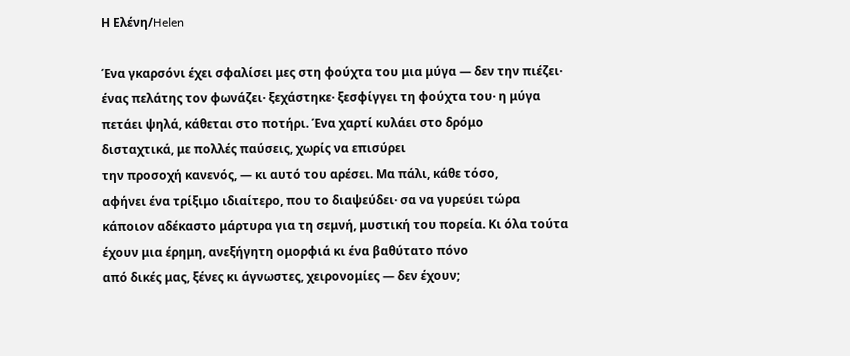Η Ελένη/Helen

Ένα γκαρσόνι έχει σφαλίσει μες στη φούχτα του μια μύγα — δεν την πιέζει·
ένας πελάτης τον φωνάζει· ξεχάστηκε· ξεσφίγγει τη φούχτα του· η μύγα
πετάει ψηλά, κάθεται στο ποτήρι. Ένα χαρτί κυλάει στο δρόμο
δισταχτικά, με πολλές παύσεις, χωρίς να επισύρει
την προσοχή κανενός, — κι αυτό του αρέσει. Μα πάλι, κάθε τόσο,
αφήνει ένα τρίξιμο ιδιαίτερο, που το διαψεύδει· σα να γυρεύει τώρα
κάποιον αδέκαστο μάρτυρα για τη σεμνή, μυστική του πορεία. Κι όλα τούτα
έχουν μια έρημη, ανεξήγητη ομορφιά κι ένα βαθύτατο πόνο
από δικές μας, ξένες κι άγνωστες, χειρονομίες — δεν έχουν;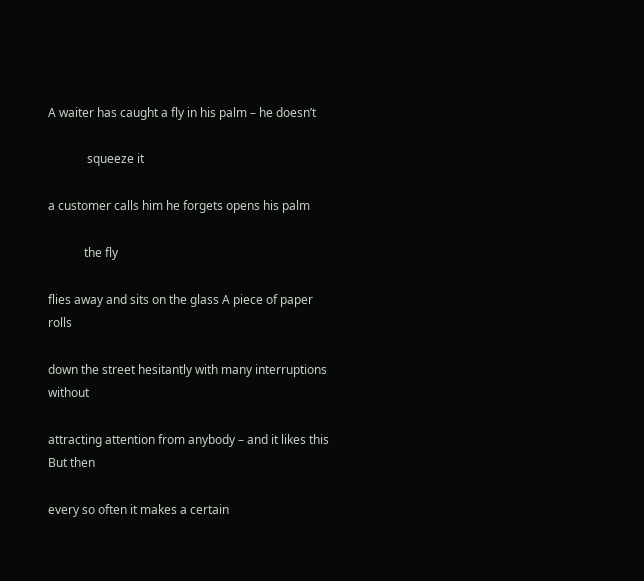A waiter has caught a fly in his palm – he doesn’t

             squeeze it

a customer calls him he forgets opens his palm

            the fly

flies away and sits on the glass A piece of paper rolls

down the street hesitantly with many interruptions without

attracting attention from anybody – and it likes this But then

every so often it makes a certain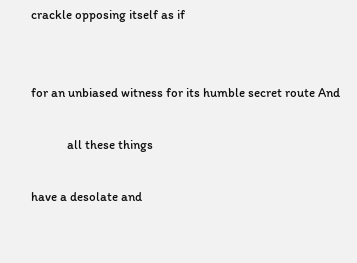crackle opposing itself as if


for an unbiased witness for its humble secret route And

            all these things

have a desolate and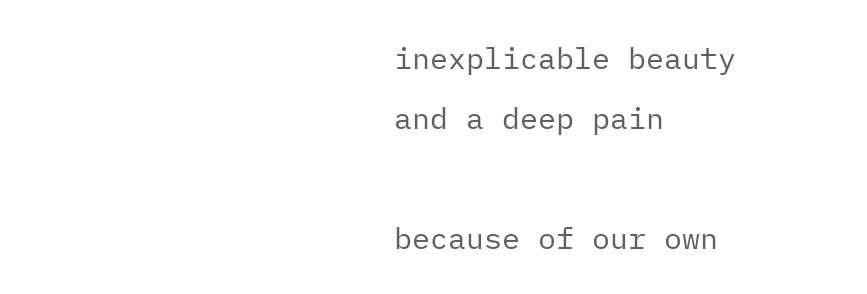inexplicable beauty and a deep pain

because of our own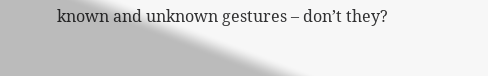known and unknown gestures – don’t they?